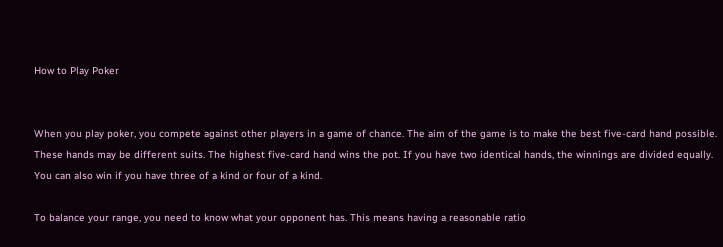How to Play Poker


When you play poker, you compete against other players in a game of chance. The aim of the game is to make the best five-card hand possible. These hands may be different suits. The highest five-card hand wins the pot. If you have two identical hands, the winnings are divided equally. You can also win if you have three of a kind or four of a kind.

To balance your range, you need to know what your opponent has. This means having a reasonable ratio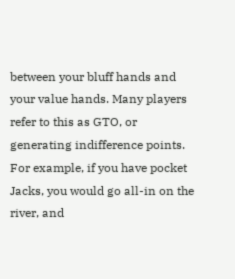between your bluff hands and your value hands. Many players refer to this as GTO, or generating indifference points. For example, if you have pocket Jacks, you would go all-in on the river, and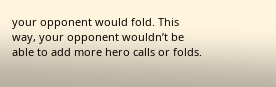your opponent would fold. This way, your opponent wouldn’t be able to add more hero calls or folds.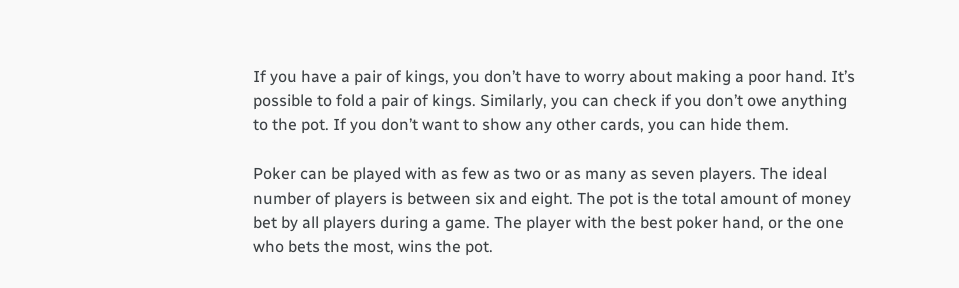If you have a pair of kings, you don’t have to worry about making a poor hand. It’s possible to fold a pair of kings. Similarly, you can check if you don’t owe anything to the pot. If you don’t want to show any other cards, you can hide them.

Poker can be played with as few as two or as many as seven players. The ideal number of players is between six and eight. The pot is the total amount of money bet by all players during a game. The player with the best poker hand, or the one who bets the most, wins the pot.